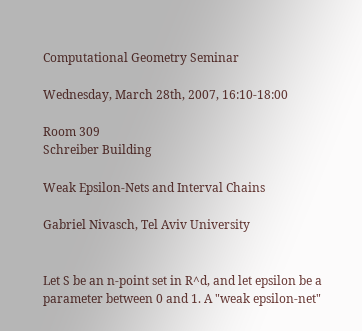Computational Geometry Seminar

Wednesday, March 28th, 2007, 16:10-18:00

Room 309
Schreiber Building

Weak Epsilon-Nets and Interval Chains

Gabriel Nivasch, Tel Aviv University


Let S be an n-point set in R^d, and let epsilon be a parameter between 0 and 1. A "weak epsilon-net"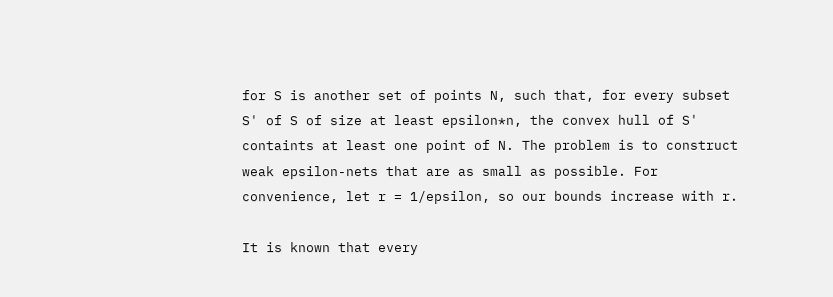for S is another set of points N, such that, for every subset S' of S of size at least epsilon*n, the convex hull of S' containts at least one point of N. The problem is to construct weak epsilon-nets that are as small as possible. For convenience, let r = 1/epsilon, so our bounds increase with r.

It is known that every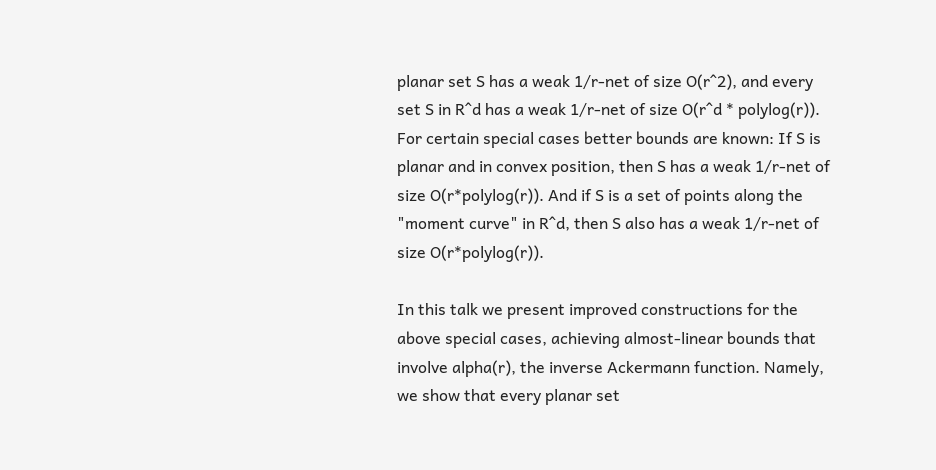planar set S has a weak 1/r-net of size O(r^2), and every set S in R^d has a weak 1/r-net of size O(r^d * polylog(r)). For certain special cases better bounds are known: If S is planar and in convex position, then S has a weak 1/r-net of size O(r*polylog(r)). And if S is a set of points along the "moment curve" in R^d, then S also has a weak 1/r-net of size O(r*polylog(r)).

In this talk we present improved constructions for the above special cases, achieving almost-linear bounds that involve alpha(r), the inverse Ackermann function. Namely, we show that every planar set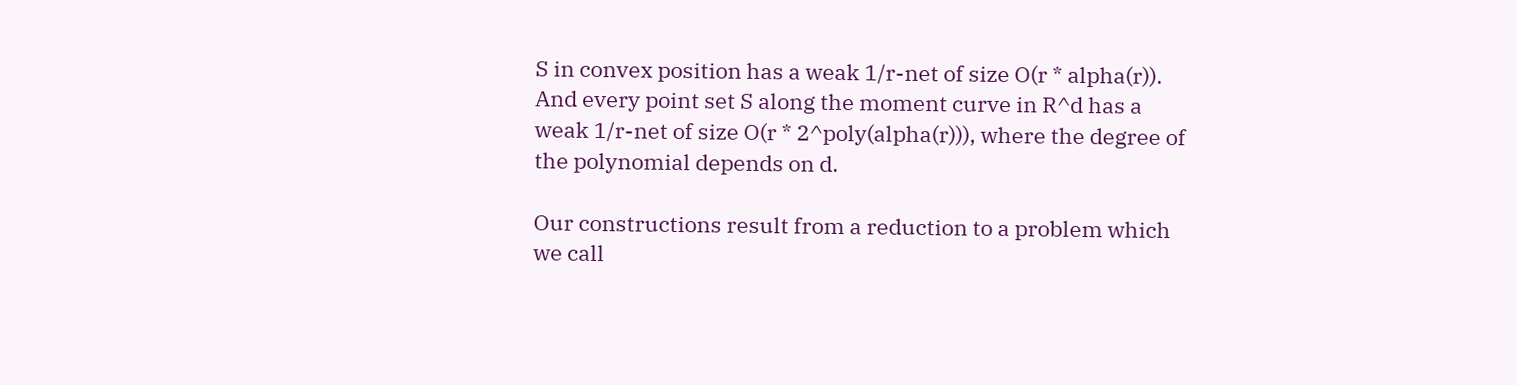S in convex position has a weak 1/r-net of size O(r * alpha(r)). And every point set S along the moment curve in R^d has a weak 1/r-net of size O(r * 2^poly(alpha(r))), where the degree of the polynomial depends on d.

Our constructions result from a reduction to a problem which we call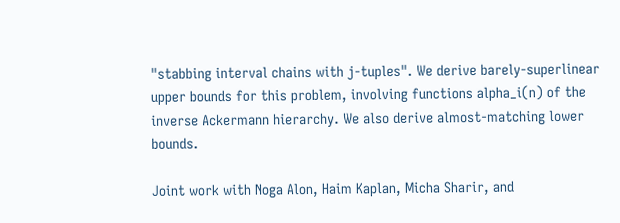"stabbing interval chains with j-tuples". We derive barely-superlinear upper bounds for this problem, involving functions alpha_i(n) of the inverse Ackermann hierarchy. We also derive almost-matching lower bounds.

Joint work with Noga Alon, Haim Kaplan, Micha Sharir, and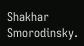Shakhar Smorodinsky.